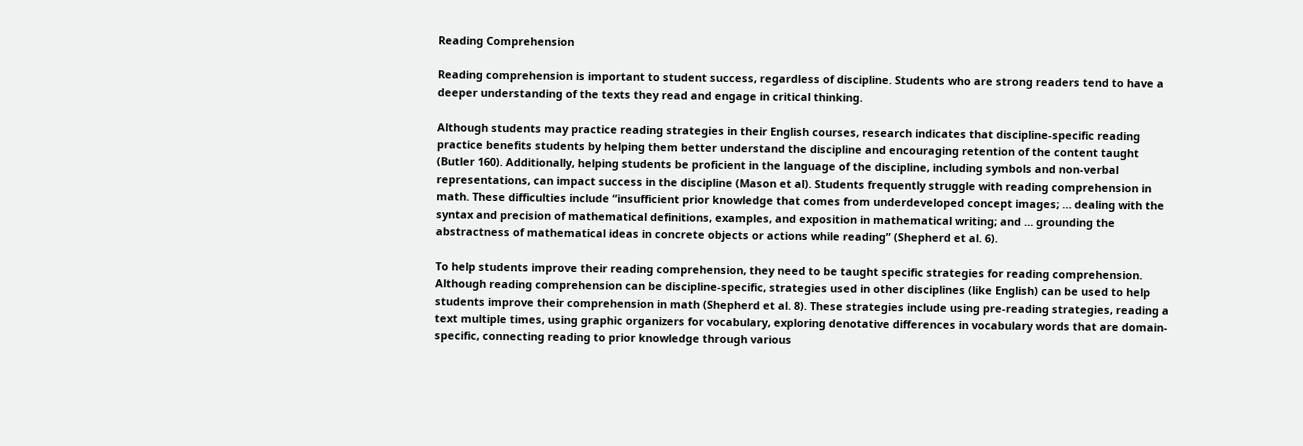Reading Comprehension

Reading comprehension is important to student success, regardless of discipline. Students who are strong readers tend to have a deeper understanding of the texts they read and engage in critical thinking.

Although students may practice reading strategies in their English courses, research indicates that discipline-specific reading practice benefits students by helping them better understand the discipline and encouraging retention of the content taught (Butler 160). Additionally, helping students be proficient in the language of the discipline, including symbols and non-verbal representations, can impact success in the discipline (Mason et al). Students frequently struggle with reading comprehension in math. These difficulties include “insufficient prior knowledge that comes from underdeveloped concept images; … dealing with the syntax and precision of mathematical definitions, examples, and exposition in mathematical writing; and … grounding the abstractness of mathematical ideas in concrete objects or actions while reading” (Shepherd et al. 6).

To help students improve their reading comprehension, they need to be taught specific strategies for reading comprehension. Although reading comprehension can be discipline-specific, strategies used in other disciplines (like English) can be used to help students improve their comprehension in math (Shepherd et al. 8). These strategies include using pre-reading strategies, reading a text multiple times, using graphic organizers for vocabulary, exploring denotative differences in vocabulary words that are domain-specific, connecting reading to prior knowledge through various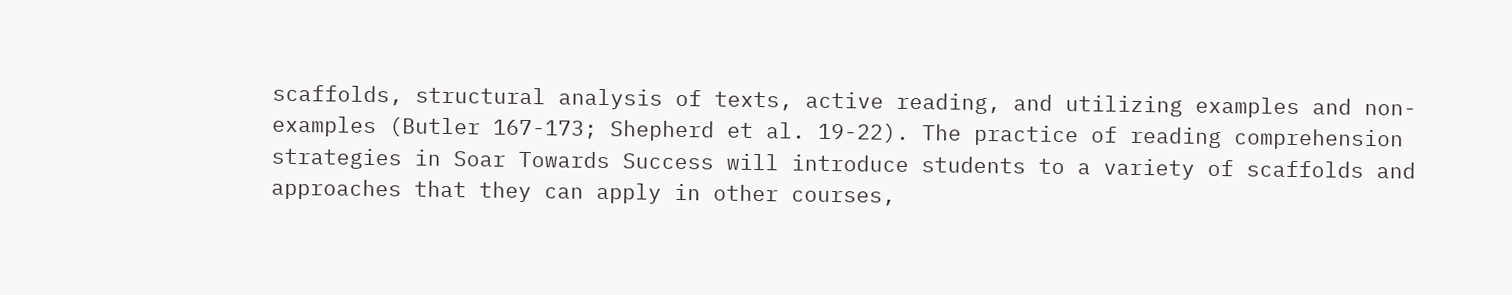scaffolds, structural analysis of texts, active reading, and utilizing examples and non-examples (Butler 167-173; Shepherd et al. 19-22). The practice of reading comprehension strategies in Soar Towards Success will introduce students to a variety of scaffolds and approaches that they can apply in other courses,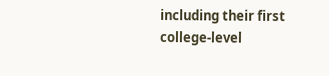including their first college-level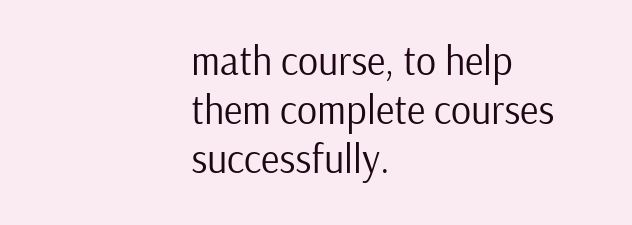math course, to help them complete courses successfully.